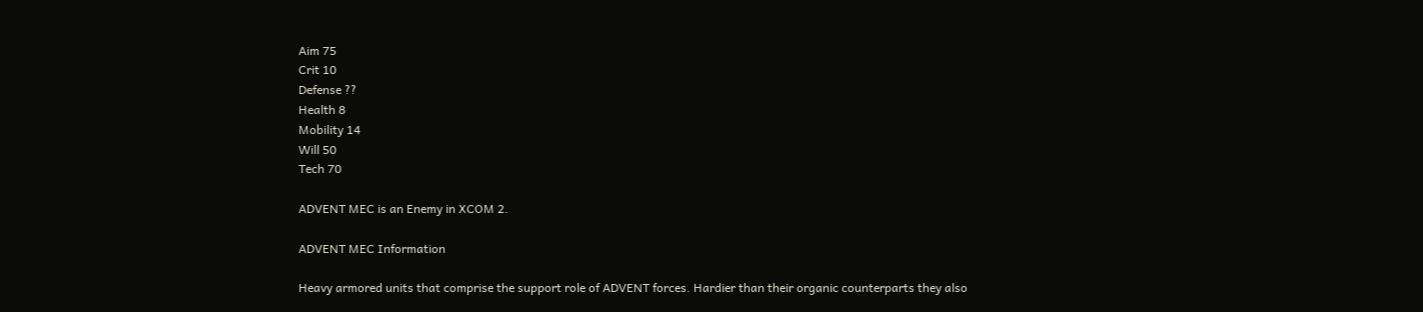Aim 75
Crit 10
Defense ??
Health 8
Mobility 14
Will 50
Tech 70

ADVENT MEC is an Enemy in XCOM 2.

ADVENT MEC Information

Heavy armored units that comprise the support role of ADVENT forces. Hardier than their organic counterparts they also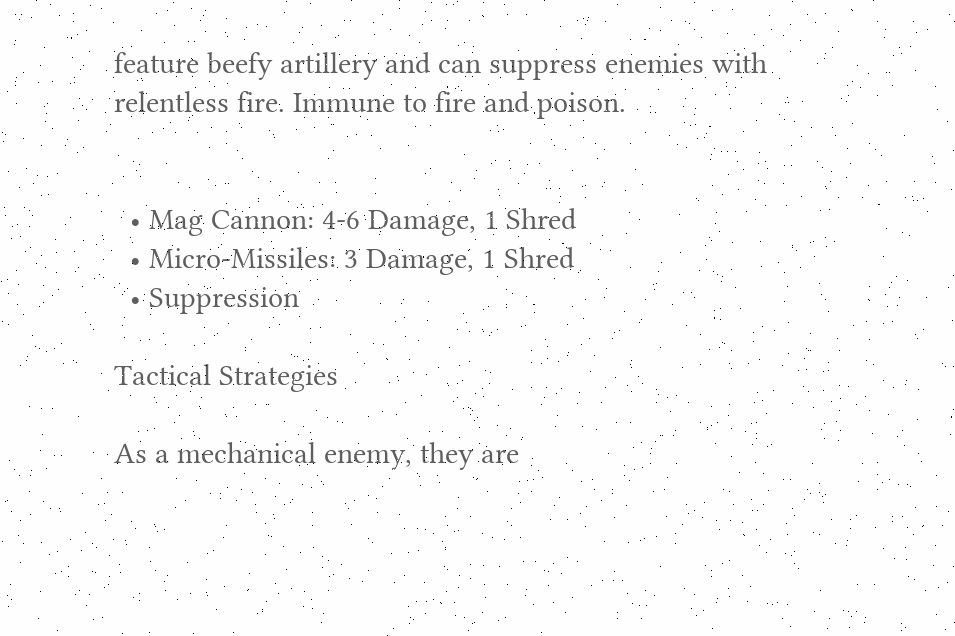feature beefy artillery and can suppress enemies with relentless fire. Immune to fire and poison.


  • Mag Cannon: 4-6 Damage, 1 Shred
  • Micro-Missiles: 3 Damage, 1 Shred
  • Suppression

Tactical Strategies

As a mechanical enemy, they are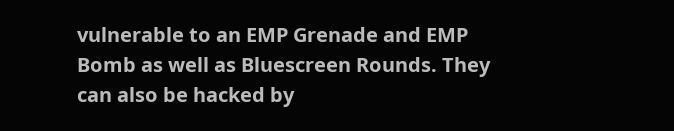vulnerable to an EMP Grenade and EMP Bomb as well as Bluescreen Rounds. They can also be hacked by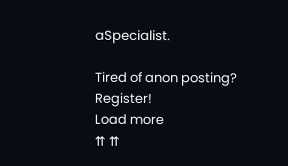aSpecialist.

Tired of anon posting? Register!
Load more
⇈ ⇈